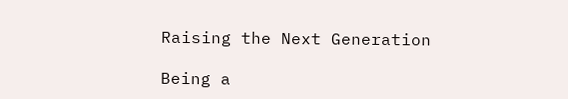Raising the Next Generation

Being a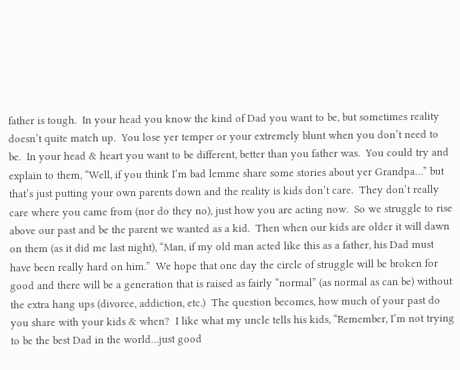father is tough.  In your head you know the kind of Dad you want to be, but sometimes reality doesn’t quite match up.  You lose yer temper or your extremely blunt when you don’t need to be.  In your head & heart you want to be different, better than you father was.  You could try and explain to them, “Well, if you think I’m bad lemme share some stories about yer Grandpa…” but that’s just putting your own parents down and the reality is kids don’t care.  They don’t really care where you came from (nor do they no), just how you are acting now.  So we struggle to rise above our past and be the parent we wanted as a kid.  Then when our kids are older it will dawn on them (as it did me last night), “Man, if my old man acted like this as a father, his Dad must have been really hard on him.”  We hope that one day the circle of struggle will be broken for good and there will be a generation that is raised as fairly “normal” (as normal as can be) without the extra hang ups (divorce, addiction, etc.)  The question becomes, how much of your past do you share with your kids & when?  I like what my uncle tells his kids, “Remember, I’m not trying to be the best Dad in the world…just good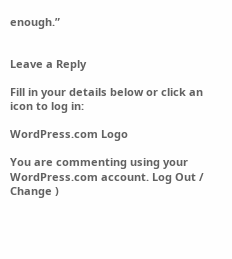enough.”


Leave a Reply

Fill in your details below or click an icon to log in:

WordPress.com Logo

You are commenting using your WordPress.com account. Log Out /  Change )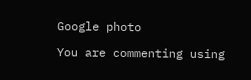Google photo

You are commenting using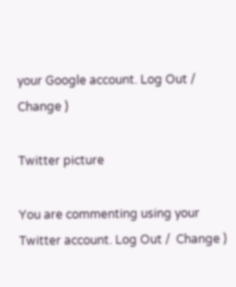your Google account. Log Out /  Change )

Twitter picture

You are commenting using your Twitter account. Log Out /  Change )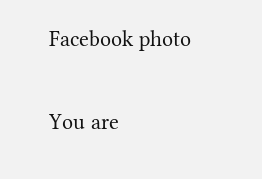Facebook photo

You are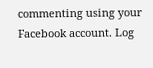commenting using your Facebook account. Log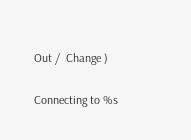Out /  Change )

Connecting to %s